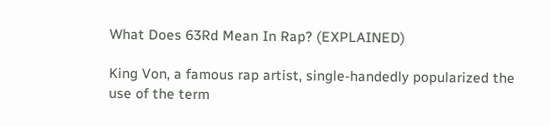What Does 63Rd Mean In Rap? (EXPLAINED)

King Von, a famous rap artist, single-handedly popularized the use of the term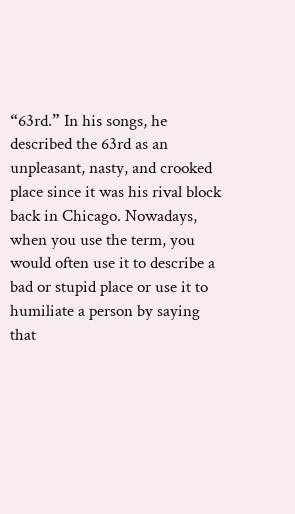“63rd.” In his songs, he described the 63rd as an unpleasant, nasty, and crooked place since it was his rival block back in Chicago. Nowadays, when you use the term, you would often use it to describe a bad or stupid place or use it to humiliate a person by saying that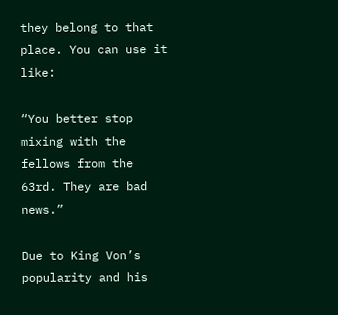they belong to that place. You can use it like:

“You better stop mixing with the fellows from the 63rd. They are bad news.”

Due to King Von’s popularity and his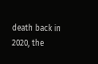death back in 2020, the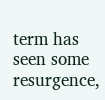term has seen some resurgence,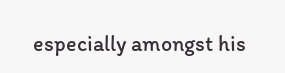especially amongst his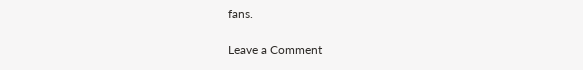fans.

Leave a Comment